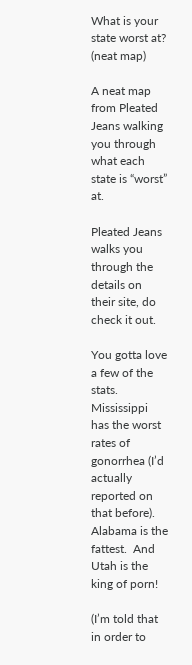What is your state worst at? (neat map)

A neat map from Pleated Jeans walking you through what each state is “worst” at.

Pleated Jeans walks you through the details on their site, do check it out.

You gotta love a few of the stats.  Mississippi has the worst rates of gonorrhea (I’d actually reported on that before). Alabama is the fattest.  And Utah is the king of porn!

(I’m told that in order to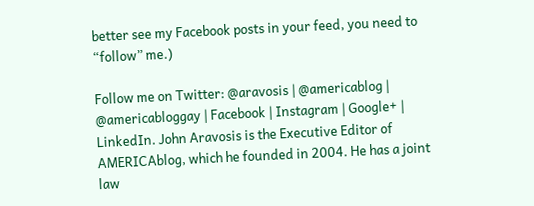better see my Facebook posts in your feed, you need to “follow” me.)

Follow me on Twitter: @aravosis | @americablog | @americabloggay | Facebook | Instagram | Google+ | LinkedIn. John Aravosis is the Executive Editor of AMERICAblog, which he founded in 2004. He has a joint law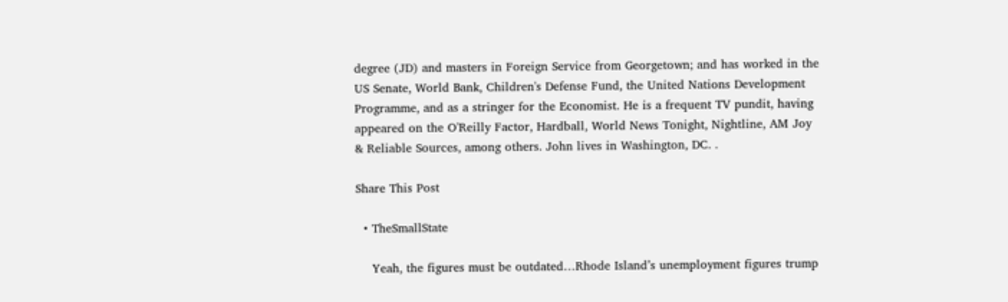degree (JD) and masters in Foreign Service from Georgetown; and has worked in the US Senate, World Bank, Children's Defense Fund, the United Nations Development Programme, and as a stringer for the Economist. He is a frequent TV pundit, having appeared on the O'Reilly Factor, Hardball, World News Tonight, Nightline, AM Joy & Reliable Sources, among others. John lives in Washington, DC. .

Share This Post

  • TheSmallState

    Yeah, the figures must be outdated…Rhode Island’s unemployment figures trump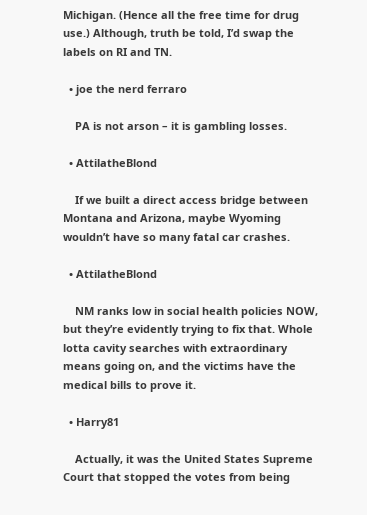Michigan. (Hence all the free time for drug use.) Although, truth be told, I’d swap the labels on RI and TN.

  • joe the nerd ferraro

    PA is not arson – it is gambling losses.

  • AttilatheBlond

    If we built a direct access bridge between Montana and Arizona, maybe Wyoming wouldn’t have so many fatal car crashes.

  • AttilatheBlond

    NM ranks low in social health policies NOW, but they’re evidently trying to fix that. Whole lotta cavity searches with extraordinary means going on, and the victims have the medical bills to prove it.

  • Harry81

    Actually, it was the United States Supreme Court that stopped the votes from being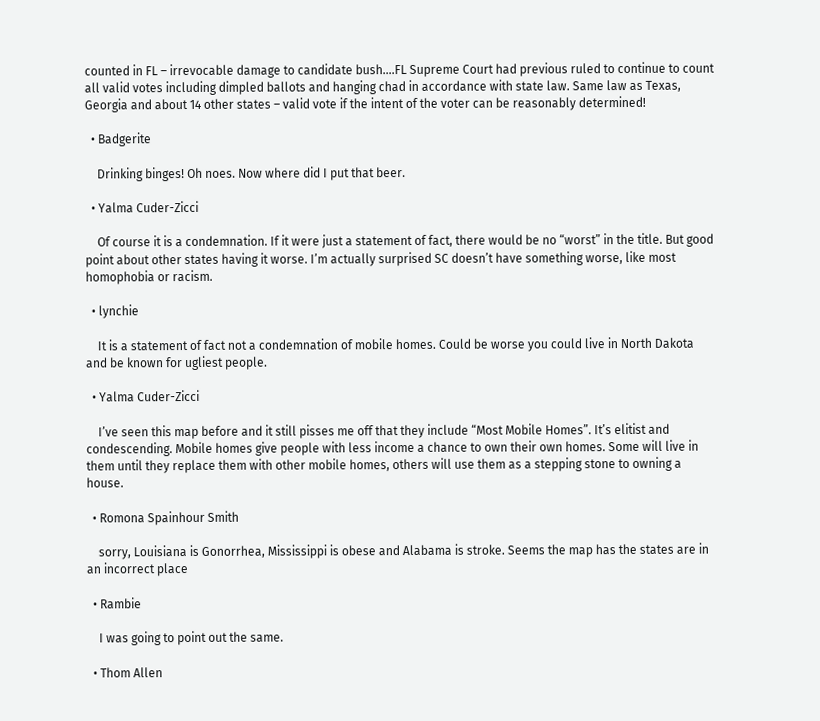counted in FL – irrevocable damage to candidate bush….FL Supreme Court had previous ruled to continue to count all valid votes including dimpled ballots and hanging chad in accordance with state law. Same law as Texas, Georgia and about 14 other states – valid vote if the intent of the voter can be reasonably determined!

  • Badgerite

    Drinking binges! Oh noes. Now where did I put that beer.

  • Yalma Cuder-Zicci

    Of course it is a condemnation. If it were just a statement of fact, there would be no “worst” in the title. But good point about other states having it worse. I’m actually surprised SC doesn’t have something worse, like most homophobia or racism.

  • lynchie

    It is a statement of fact not a condemnation of mobile homes. Could be worse you could live in North Dakota and be known for ugliest people.

  • Yalma Cuder-Zicci

    I’ve seen this map before and it still pisses me off that they include “Most Mobile Homes”. It’s elitist and condescending. Mobile homes give people with less income a chance to own their own homes. Some will live in them until they replace them with other mobile homes, others will use them as a stepping stone to owning a house.

  • Romona Spainhour Smith

    sorry, Louisiana is Gonorrhea, Mississippi is obese and Alabama is stroke. Seems the map has the states are in an incorrect place

  • Rambie

    I was going to point out the same.

  • Thom Allen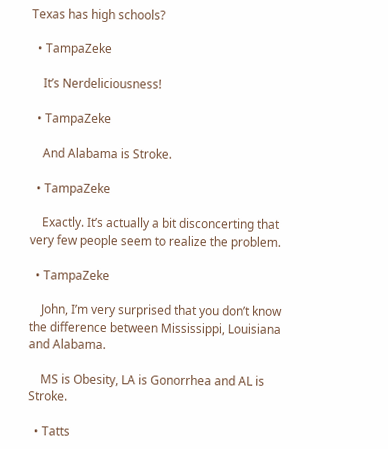Texas has high schools?

  • TampaZeke

    It’s Nerdeliciousness!

  • TampaZeke

    And Alabama is Stroke.

  • TampaZeke

    Exactly. It’s actually a bit disconcerting that very few people seem to realize the problem.

  • TampaZeke

    John, I’m very surprised that you don’t know the difference between Mississippi, Louisiana and Alabama.

    MS is Obesity, LA is Gonorrhea and AL is Stroke.

  • Tatts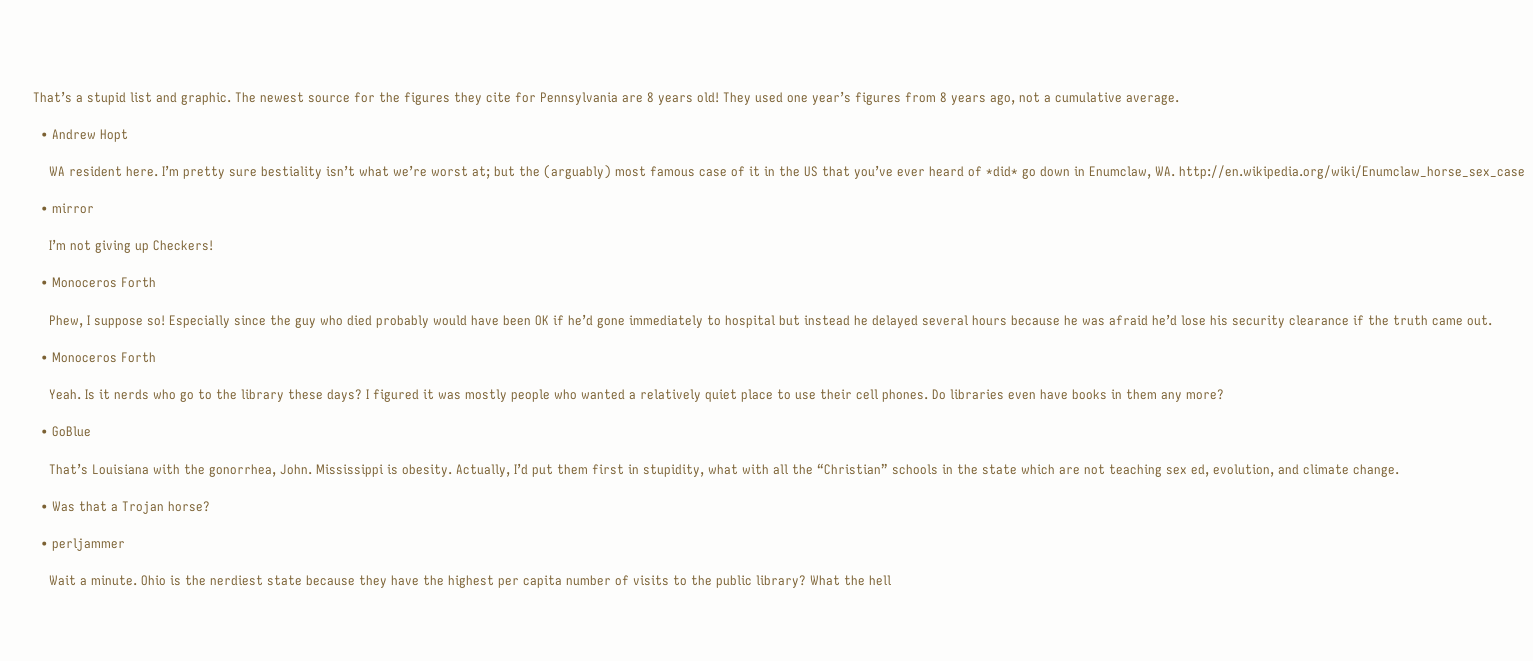That’s a stupid list and graphic. The newest source for the figures they cite for Pennsylvania are 8 years old! They used one year’s figures from 8 years ago, not a cumulative average.

  • Andrew Hopt

    WA resident here. I’m pretty sure bestiality isn’t what we’re worst at; but the (arguably) most famous case of it in the US that you’ve ever heard of *did* go down in Enumclaw, WA. http://en.wikipedia.org/wiki/Enumclaw_horse_sex_case

  • mirror

    I’m not giving up Checkers!

  • Monoceros Forth

    Phew, I suppose so! Especially since the guy who died probably would have been OK if he’d gone immediately to hospital but instead he delayed several hours because he was afraid he’d lose his security clearance if the truth came out.

  • Monoceros Forth

    Yeah. Is it nerds who go to the library these days? I figured it was mostly people who wanted a relatively quiet place to use their cell phones. Do libraries even have books in them any more?

  • GoBlue

    That’s Louisiana with the gonorrhea, John. Mississippi is obesity. Actually, I’d put them first in stupidity, what with all the “Christian” schools in the state which are not teaching sex ed, evolution, and climate change.

  • Was that a Trojan horse?

  • perljammer

    Wait a minute. Ohio is the nerdiest state because they have the highest per capita number of visits to the public library? What the hell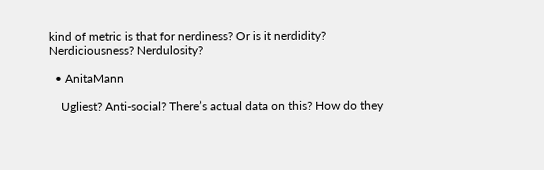kind of metric is that for nerdiness? Or is it nerdidity? Nerdiciousness? Nerdulosity?

  • AnitaMann

    Ugliest? Anti-social? There’s actual data on this? How do they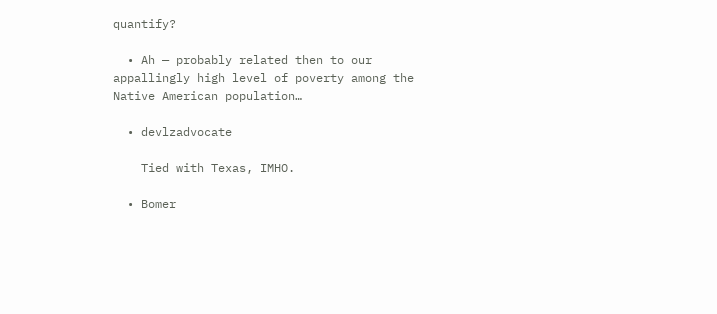quantify?

  • Ah — probably related then to our appallingly high level of poverty among the Native American population…

  • devlzadvocate

    Tied with Texas, IMHO.

  • Bomer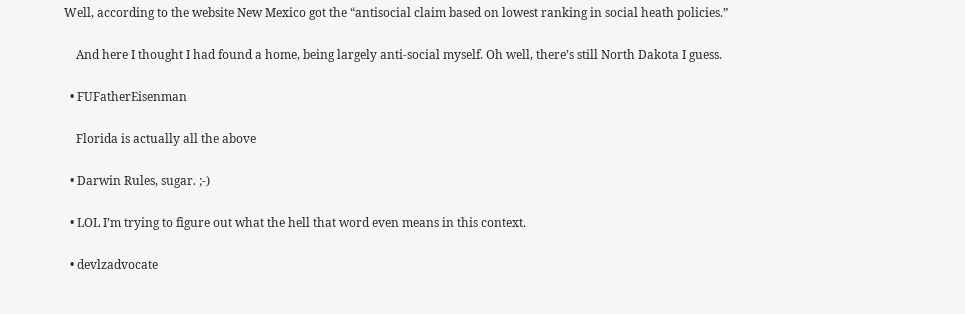Well, according to the website New Mexico got the “antisocial claim based on lowest ranking in social heath policies.”

    And here I thought I had found a home, being largely anti-social myself. Oh well, there’s still North Dakota I guess.

  • FUFatherEisenman

    Florida is actually all the above

  • Darwin Rules, sugar. ;-)

  • LOL I’m trying to figure out what the hell that word even means in this context.

  • devlzadvocate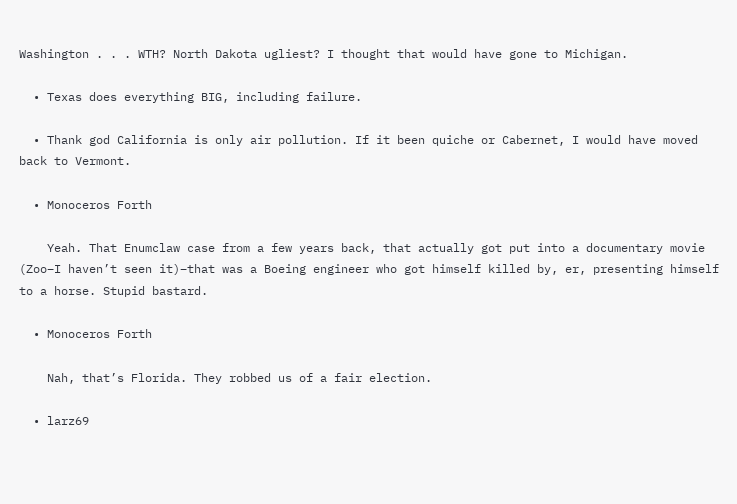Washington . . . WTH? North Dakota ugliest? I thought that would have gone to Michigan.

  • Texas does everything BIG, including failure.

  • Thank god California is only air pollution. If it been quiche or Cabernet, I would have moved back to Vermont.

  • Monoceros Forth

    Yeah. That Enumclaw case from a few years back, that actually got put into a documentary movie (Zoo–I haven’t seen it)–that was a Boeing engineer who got himself killed by, er, presenting himself to a horse. Stupid bastard.

  • Monoceros Forth

    Nah, that’s Florida. They robbed us of a fair election.

  • larz69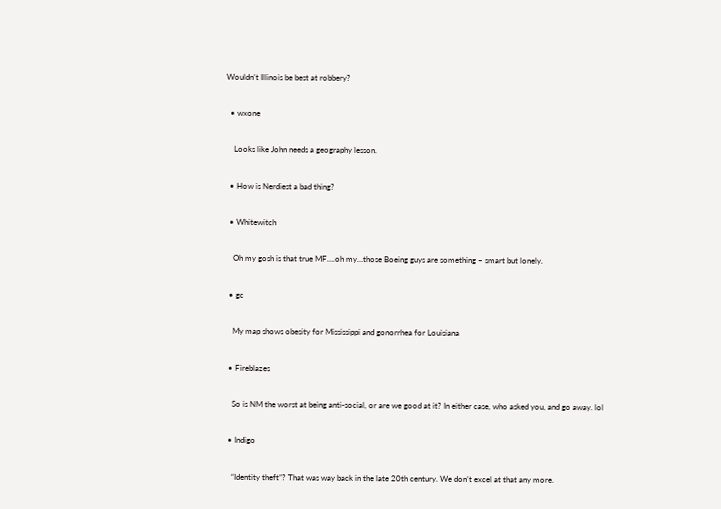Wouldn’t Illinois be best at robbery?

  • wxone

    Looks like John needs a geography lesson.

  • How is Nerdiest a bad thing?

  • Whitewitch

    Oh my gosh is that true MF….oh my…those Boeing guys are something – smart but lonely.

  • gc

    My map shows obesity for Mississippi and gonorrhea for Louisiana

  • Fireblazes

    So is NM the worst at being anti-social, or are we good at it? In either case, who asked you, and go away. lol

  • Indigo

    “Identity theft”? That was way back in the late 20th century. We don’t excel at that any more.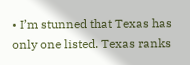• I’m stunned that Texas has only one listed. Texas ranks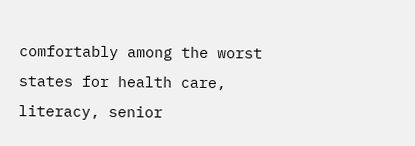comfortably among the worst states for health care, literacy, senior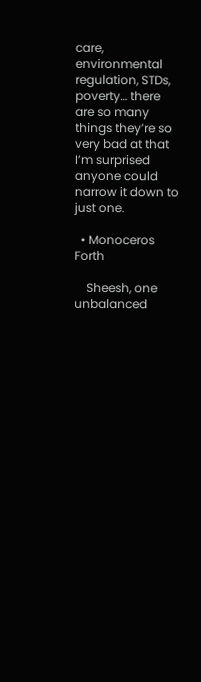care, environmental regulation, STDs, poverty… there are so many things they’re so very bad at that I’m surprised anyone could narrow it down to just one.

  • Monoceros Forth

    Sheesh, one unbalanced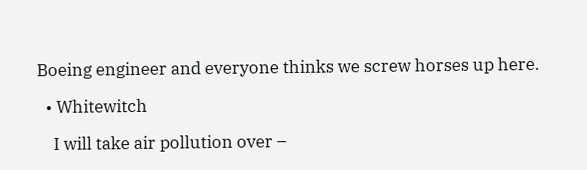Boeing engineer and everyone thinks we screw horses up here.

  • Whitewitch

    I will take air pollution over –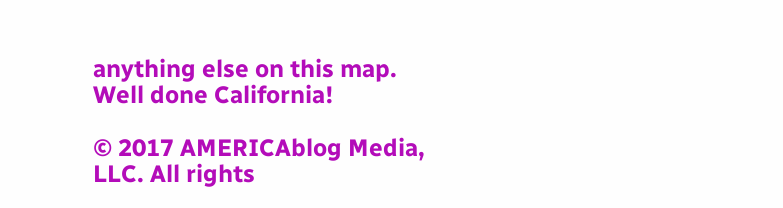anything else on this map. Well done California!

© 2017 AMERICAblog Media, LLC. All rights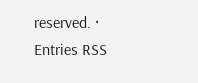reserved. · Entries RSS